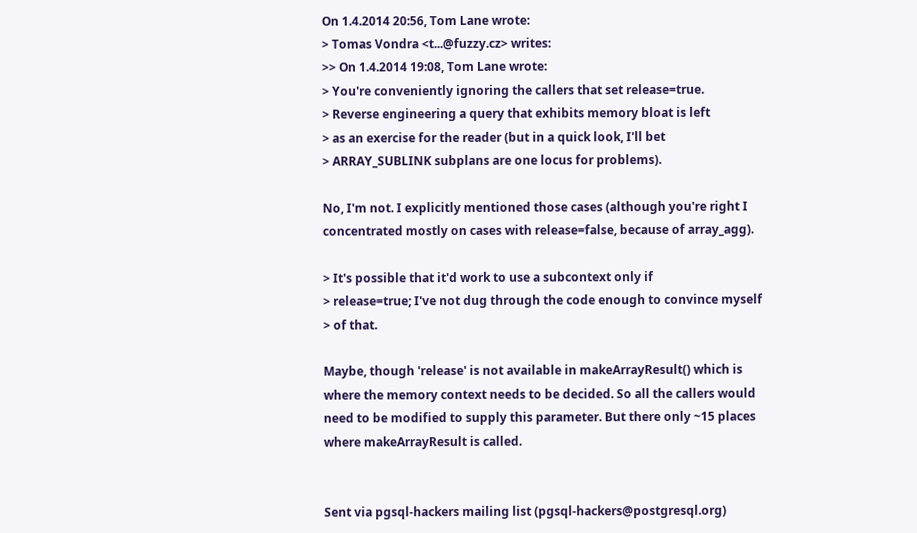On 1.4.2014 20:56, Tom Lane wrote:
> Tomas Vondra <t...@fuzzy.cz> writes:
>> On 1.4.2014 19:08, Tom Lane wrote:
> You're conveniently ignoring the callers that set release=true.
> Reverse engineering a query that exhibits memory bloat is left
> as an exercise for the reader (but in a quick look, I'll bet
> ARRAY_SUBLINK subplans are one locus for problems).

No, I'm not. I explicitly mentioned those cases (although you're right I
concentrated mostly on cases with release=false, because of array_agg).

> It's possible that it'd work to use a subcontext only if
> release=true; I've not dug through the code enough to convince myself
> of that.

Maybe, though 'release' is not available in makeArrayResult() which is
where the memory context needs to be decided. So all the callers would
need to be modified to supply this parameter. But there only ~15 places
where makeArrayResult is called.


Sent via pgsql-hackers mailing list (pgsql-hackers@postgresql.org)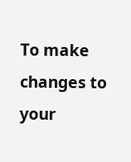To make changes to your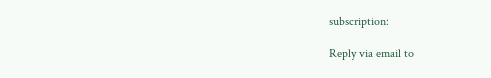subscription:

Reply via email to